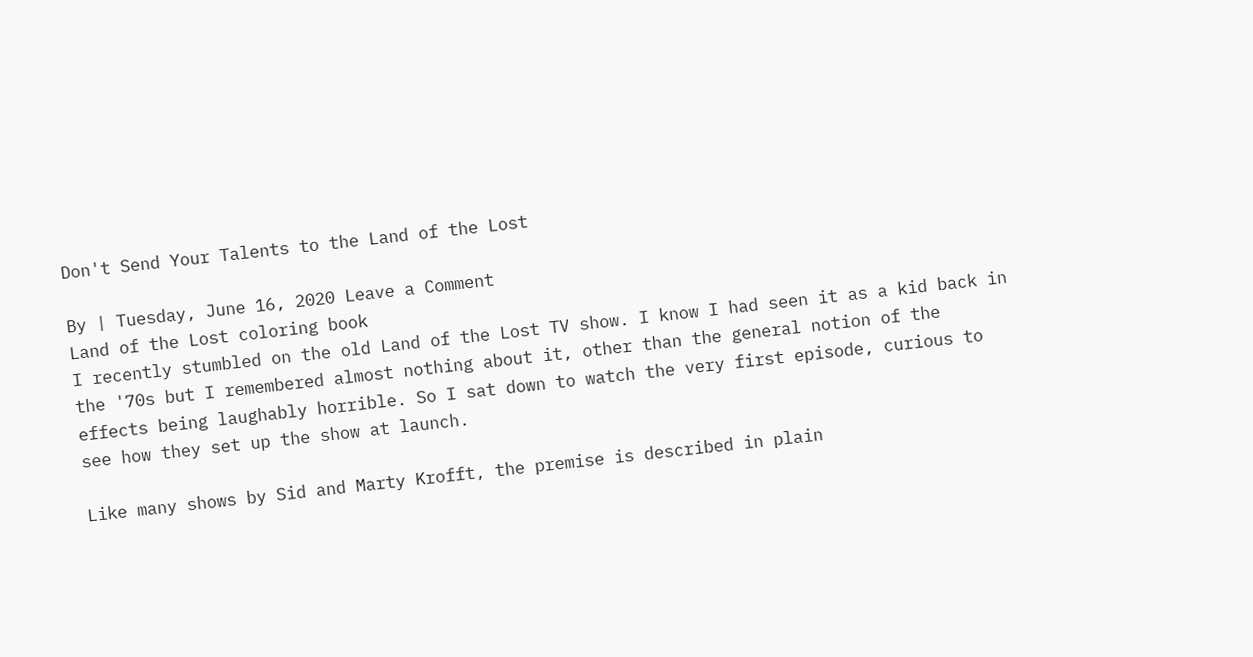Don't Send Your Talents to the Land of the Lost

By | Tuesday, June 16, 2020 Leave a Comment
Land of the Lost coloring book
I recently stumbled on the old Land of the Lost TV show. I know I had seen it as a kid back in the '70s but I remembered almost nothing about it, other than the general notion of the effects being laughably horrible. So I sat down to watch the very first episode, curious to see how they set up the show at launch.

Like many shows by Sid and Marty Krofft, the premise is described in plain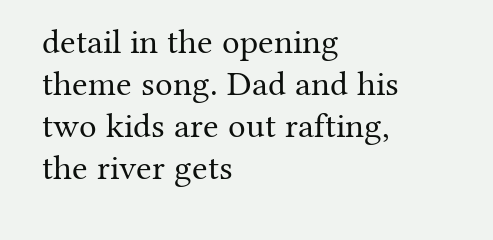detail in the opening theme song. Dad and his two kids are out rafting, the river gets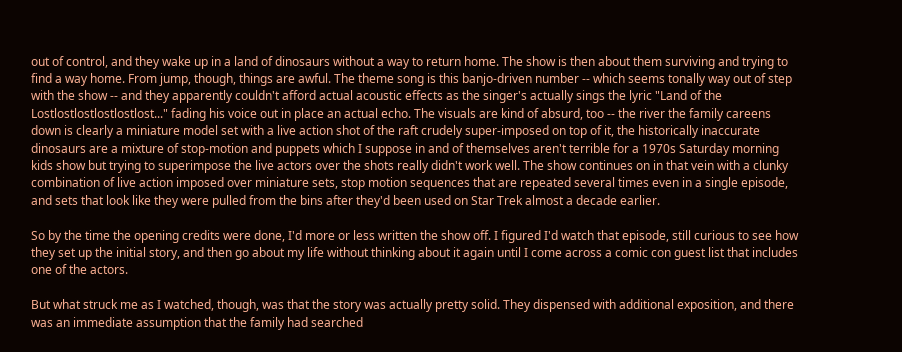out of control, and they wake up in a land of dinosaurs without a way to return home. The show is then about them surviving and trying to find a way home. From jump, though, things are awful. The theme song is this banjo-driven number -- which seems tonally way out of step with the show -- and they apparently couldn't afford actual acoustic effects as the singer's actually sings the lyric "Land of the Lostlostlostlostlostlost..." fading his voice out in place an actual echo. The visuals are kind of absurd, too -- the river the family careens down is clearly a miniature model set with a live action shot of the raft crudely super-imposed on top of it, the historically inaccurate dinosaurs are a mixture of stop-motion and puppets which I suppose in and of themselves aren't terrible for a 1970s Saturday morning kids show but trying to superimpose the live actors over the shots really didn't work well. The show continues on in that vein with a clunky combination of live action imposed over miniature sets, stop motion sequences that are repeated several times even in a single episode, and sets that look like they were pulled from the bins after they'd been used on Star Trek almost a decade earlier.

So by the time the opening credits were done, I'd more or less written the show off. I figured I'd watch that episode, still curious to see how they set up the initial story, and then go about my life without thinking about it again until I come across a comic con guest list that includes one of the actors.

But what struck me as I watched, though, was that the story was actually pretty solid. They dispensed with additional exposition, and there was an immediate assumption that the family had searched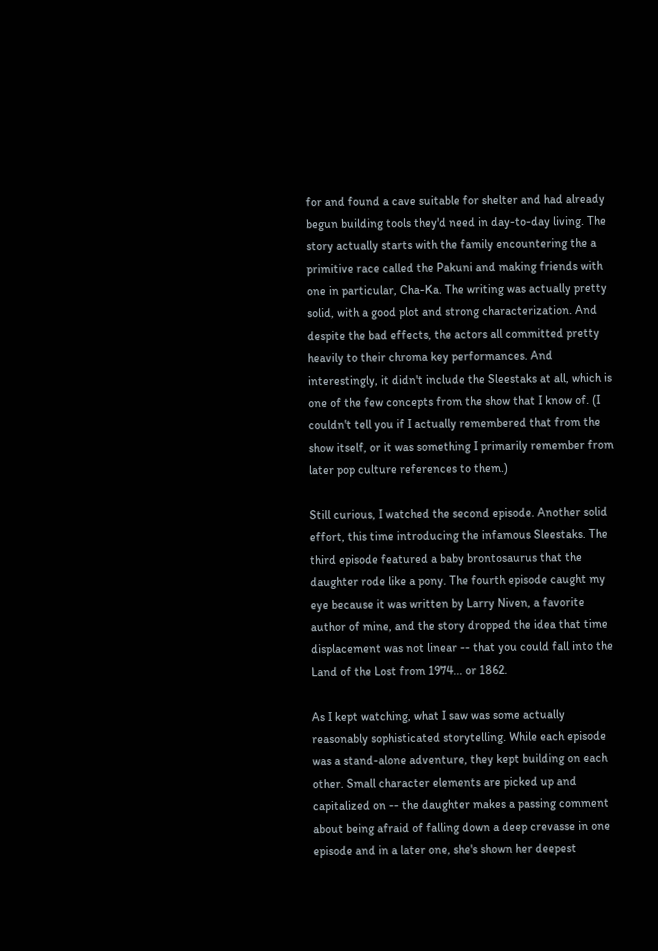for and found a cave suitable for shelter and had already begun building tools they'd need in day-to-day living. The story actually starts with the family encountering the a primitive race called the Pakuni and making friends with one in particular, Cha-Ka. The writing was actually pretty solid, with a good plot and strong characterization. And despite the bad effects, the actors all committed pretty heavily to their chroma key performances. And interestingly, it didn't include the Sleestaks at all, which is one of the few concepts from the show that I know of. (I couldn't tell you if I actually remembered that from the show itself, or it was something I primarily remember from later pop culture references to them.)

Still curious, I watched the second episode. Another solid effort, this time introducing the infamous Sleestaks. The third episode featured a baby brontosaurus that the daughter rode like a pony. The fourth episode caught my eye because it was written by Larry Niven, a favorite author of mine, and the story dropped the idea that time displacement was not linear -- that you could fall into the Land of the Lost from 1974... or 1862.

As I kept watching, what I saw was some actually reasonably sophisticated storytelling. While each episode was a stand-alone adventure, they kept building on each other. Small character elements are picked up and capitalized on -- the daughter makes a passing comment about being afraid of falling down a deep crevasse in one episode and in a later one, she's shown her deepest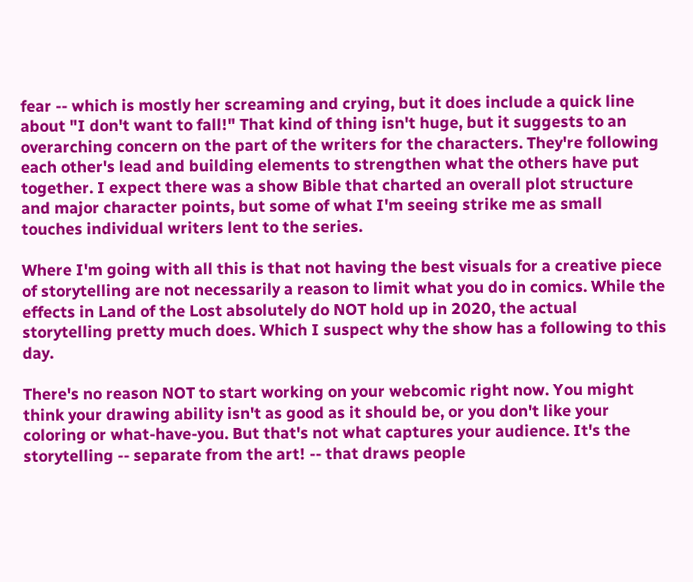fear -- which is mostly her screaming and crying, but it does include a quick line about "I don't want to fall!" That kind of thing isn't huge, but it suggests to an overarching concern on the part of the writers for the characters. They're following each other's lead and building elements to strengthen what the others have put together. I expect there was a show Bible that charted an overall plot structure and major character points, but some of what I'm seeing strike me as small touches individual writers lent to the series.

Where I'm going with all this is that not having the best visuals for a creative piece of storytelling are not necessarily a reason to limit what you do in comics. While the effects in Land of the Lost absolutely do NOT hold up in 2020, the actual storytelling pretty much does. Which I suspect why the show has a following to this day.

There's no reason NOT to start working on your webcomic right now. You might think your drawing ability isn't as good as it should be, or you don't like your coloring or what-have-you. But that's not what captures your audience. It's the storytelling -- separate from the art! -- that draws people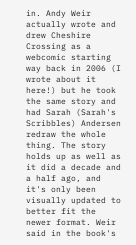in. Andy Weir actually wrote and drew Cheshire Crossing as a webcomic starting way back in 2006 (I wrote about it here!) but he took the same story and had Sarah (Sarah's Scribbles) Andersen redraw the whole thing. The story holds up as well as it did a decade and a half ago, and it's only been visually updated to better fit the newer format. Weir said in the book's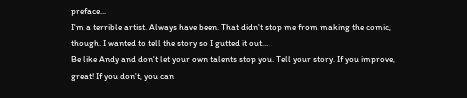preface...
I'm a terrible artist. Always have been. That didn't stop me from making the comic, though. I wanted to tell the story so I gutted it out...
Be like Andy and don't let your own talents stop you. Tell your story. If you improve, great! If you don't, you can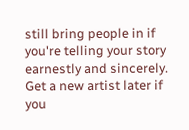still bring people in if you're telling your story earnestly and sincerely. Get a new artist later if you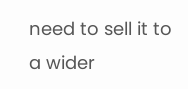need to sell it to a wider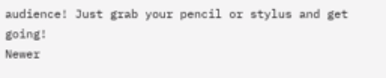audience! Just grab your pencil or stylus and get going!
Newer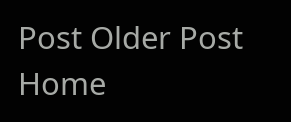Post Older Post Home